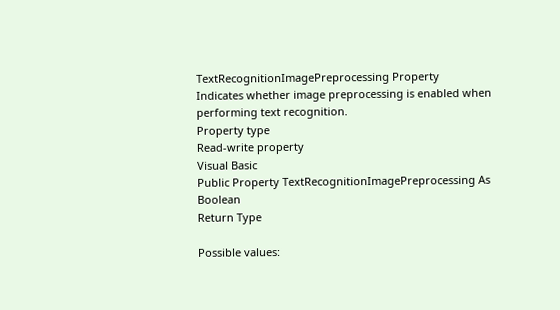TextRecognitionImagePreprocessing Property
Indicates whether image preprocessing is enabled when performing text recognition.
Property type
Read-write property
Visual Basic
Public Property TextRecognitionImagePreprocessing As Boolean
Return Type

Possible values: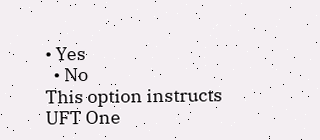• Yes
  • No
This option instructs UFT One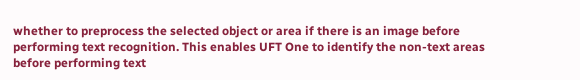whether to preprocess the selected object or area if there is an image before performing text recognition. This enables UFT One to identify the non-text areas before performing text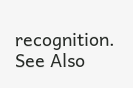recognition.
See Also